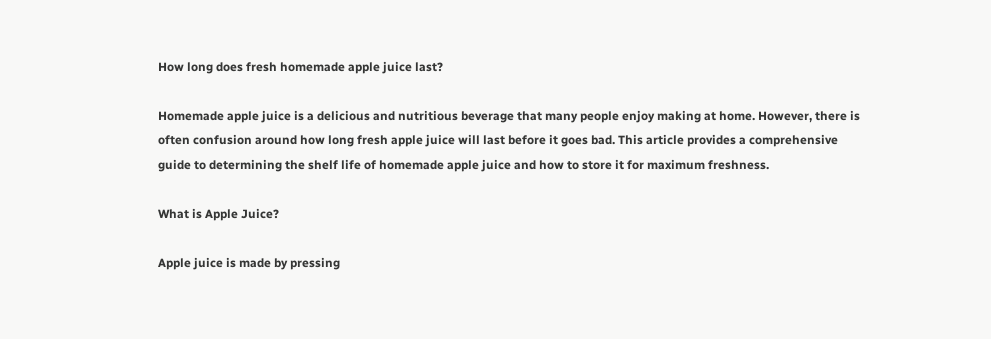How long does fresh homemade apple juice last?

Homemade apple juice is a delicious and nutritious beverage that many people enjoy making at home. However, there is often confusion around how long fresh apple juice will last before it goes bad. This article provides a comprehensive guide to determining the shelf life of homemade apple juice and how to store it for maximum freshness.

What is Apple Juice?

Apple juice is made by pressing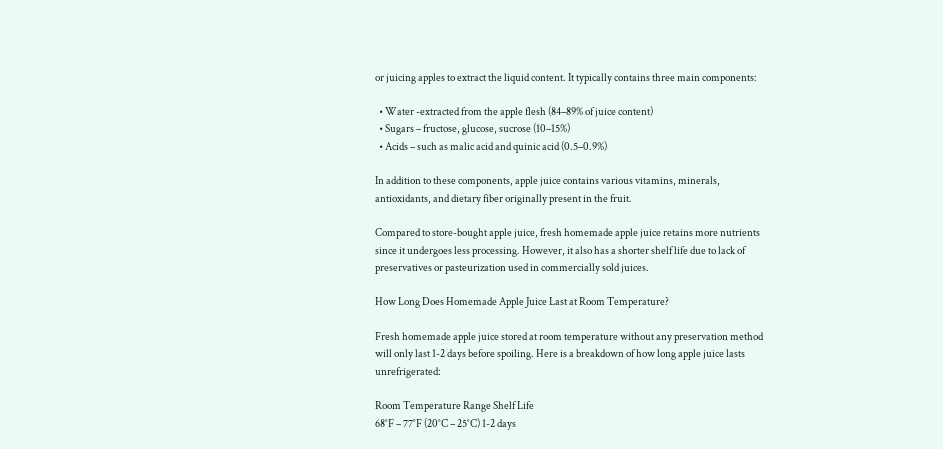or juicing apples to extract the liquid content. It typically contains three main components:

  • Water -extracted from the apple flesh (84–89% of juice content)
  • Sugars – fructose, glucose, sucrose (10–15%)
  • Acids – such as malic acid and quinic acid (0.5–0.9%)

In addition to these components, apple juice contains various vitamins, minerals, antioxidants, and dietary fiber originally present in the fruit.

Compared to store-bought apple juice, fresh homemade apple juice retains more nutrients since it undergoes less processing. However, it also has a shorter shelf life due to lack of preservatives or pasteurization used in commercially sold juices.

How Long Does Homemade Apple Juice Last at Room Temperature?

Fresh homemade apple juice stored at room temperature without any preservation method will only last 1-2 days before spoiling. Here is a breakdown of how long apple juice lasts unrefrigerated:

Room Temperature Range Shelf Life
68°F – 77°F (20°C – 25°C) 1-2 days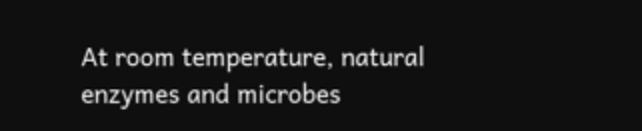At room temperature, natural enzymes and microbes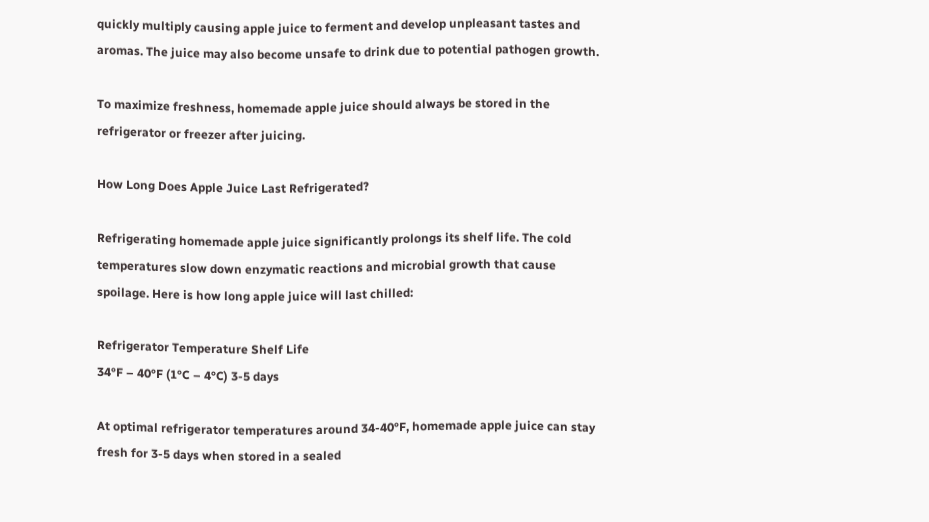quickly multiply causing apple juice to ferment and develop unpleasant tastes and aromas. The juice may also become unsafe to drink due to potential pathogen growth.

To maximize freshness, homemade apple juice should always be stored in the refrigerator or freezer after juicing.

How Long Does Apple Juice Last Refrigerated?

Refrigerating homemade apple juice significantly prolongs its shelf life. The cold temperatures slow down enzymatic reactions and microbial growth that cause spoilage. Here is how long apple juice will last chilled:

Refrigerator Temperature Shelf Life
34°F – 40°F (1°C – 4°C) 3-5 days

At optimal refrigerator temperatures around 34-40°F, homemade apple juice can stay fresh for 3-5 days when stored in a sealed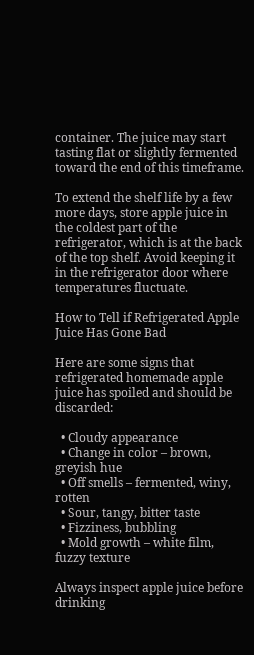container. The juice may start tasting flat or slightly fermented toward the end of this timeframe.

To extend the shelf life by a few more days, store apple juice in the coldest part of the refrigerator, which is at the back of the top shelf. Avoid keeping it in the refrigerator door where temperatures fluctuate.

How to Tell if Refrigerated Apple Juice Has Gone Bad

Here are some signs that refrigerated homemade apple juice has spoiled and should be discarded:

  • Cloudy appearance
  • Change in color – brown, greyish hue
  • Off smells – fermented, winy, rotten
  • Sour, tangy, bitter taste
  • Fizziness, bubbling
  • Mold growth – white film, fuzzy texture

Always inspect apple juice before drinking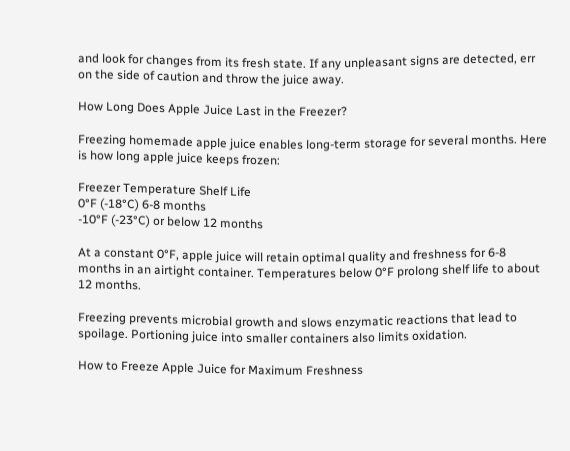and look for changes from its fresh state. If any unpleasant signs are detected, err on the side of caution and throw the juice away.

How Long Does Apple Juice Last in the Freezer?

Freezing homemade apple juice enables long-term storage for several months. Here is how long apple juice keeps frozen:

Freezer Temperature Shelf Life
0°F (-18°C) 6-8 months
-10°F (-23°C) or below 12 months

At a constant 0°F, apple juice will retain optimal quality and freshness for 6-8 months in an airtight container. Temperatures below 0°F prolong shelf life to about 12 months.

Freezing prevents microbial growth and slows enzymatic reactions that lead to spoilage. Portioning juice into smaller containers also limits oxidation.

How to Freeze Apple Juice for Maximum Freshness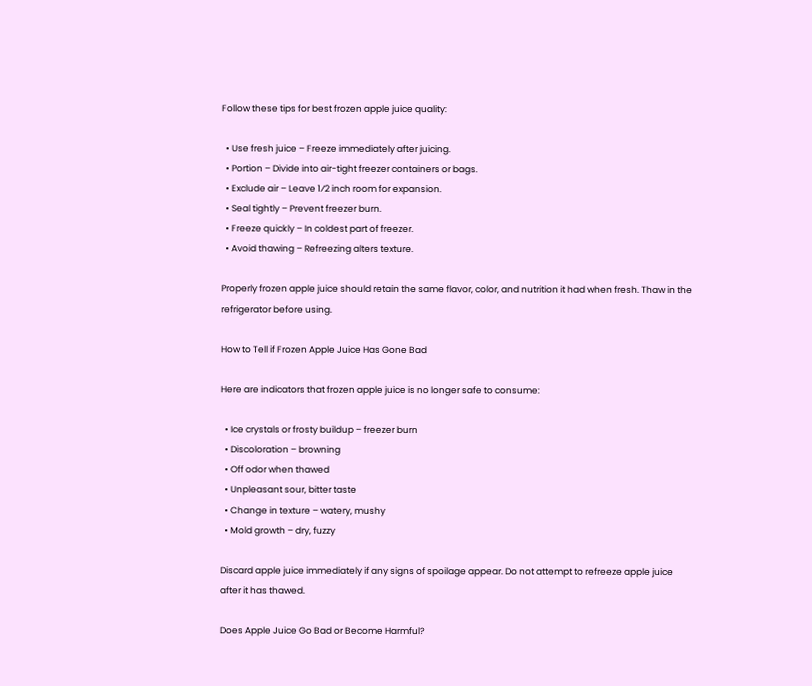Follow these tips for best frozen apple juice quality:

  • Use fresh juice – Freeze immediately after juicing.
  • Portion – Divide into air-tight freezer containers or bags.
  • Exclude air – Leave 1⁄2 inch room for expansion.
  • Seal tightly – Prevent freezer burn.
  • Freeze quickly – In coldest part of freezer.
  • Avoid thawing – Refreezing alters texture.

Properly frozen apple juice should retain the same flavor, color, and nutrition it had when fresh. Thaw in the refrigerator before using.

How to Tell if Frozen Apple Juice Has Gone Bad

Here are indicators that frozen apple juice is no longer safe to consume:

  • Ice crystals or frosty buildup – freezer burn
  • Discoloration – browning
  • Off odor when thawed
  • Unpleasant sour, bitter taste
  • Change in texture – watery, mushy
  • Mold growth – dry, fuzzy

Discard apple juice immediately if any signs of spoilage appear. Do not attempt to refreeze apple juice after it has thawed.

Does Apple Juice Go Bad or Become Harmful?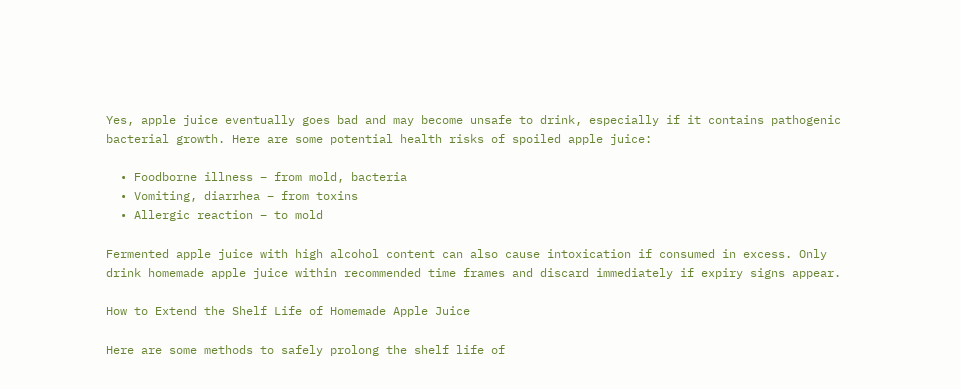Yes, apple juice eventually goes bad and may become unsafe to drink, especially if it contains pathogenic bacterial growth. Here are some potential health risks of spoiled apple juice:

  • Foodborne illness – from mold, bacteria
  • Vomiting, diarrhea – from toxins
  • Allergic reaction – to mold

Fermented apple juice with high alcohol content can also cause intoxication if consumed in excess. Only drink homemade apple juice within recommended time frames and discard immediately if expiry signs appear.

How to Extend the Shelf Life of Homemade Apple Juice

Here are some methods to safely prolong the shelf life of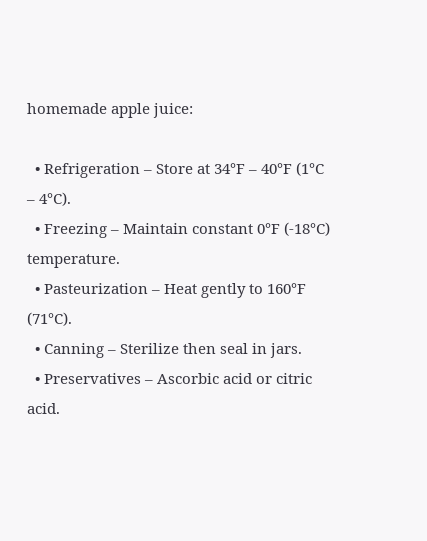homemade apple juice:

  • Refrigeration – Store at 34°F – 40°F (1°C – 4°C).
  • Freezing – Maintain constant 0°F (-18°C) temperature.
  • Pasteurization – Heat gently to 160°F (71°C).
  • Canning – Sterilize then seal in jars.
  • Preservatives – Ascorbic acid or citric acid.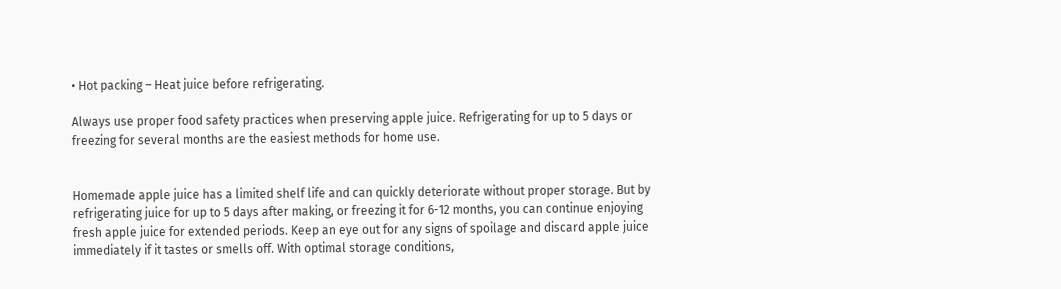• Hot packing – Heat juice before refrigerating.

Always use proper food safety practices when preserving apple juice. Refrigerating for up to 5 days or freezing for several months are the easiest methods for home use.


Homemade apple juice has a limited shelf life and can quickly deteriorate without proper storage. But by refrigerating juice for up to 5 days after making, or freezing it for 6-12 months, you can continue enjoying fresh apple juice for extended periods. Keep an eye out for any signs of spoilage and discard apple juice immediately if it tastes or smells off. With optimal storage conditions,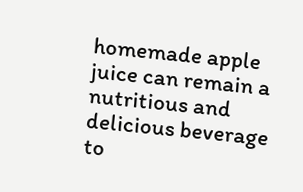homemade apple juice can remain a nutritious and delicious beverage to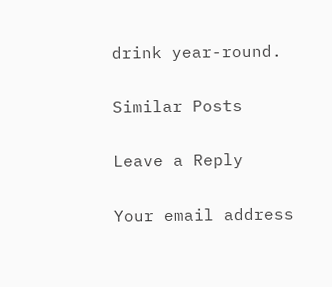drink year-round.

Similar Posts

Leave a Reply

Your email address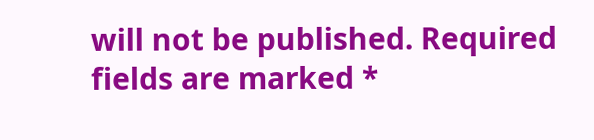will not be published. Required fields are marked *